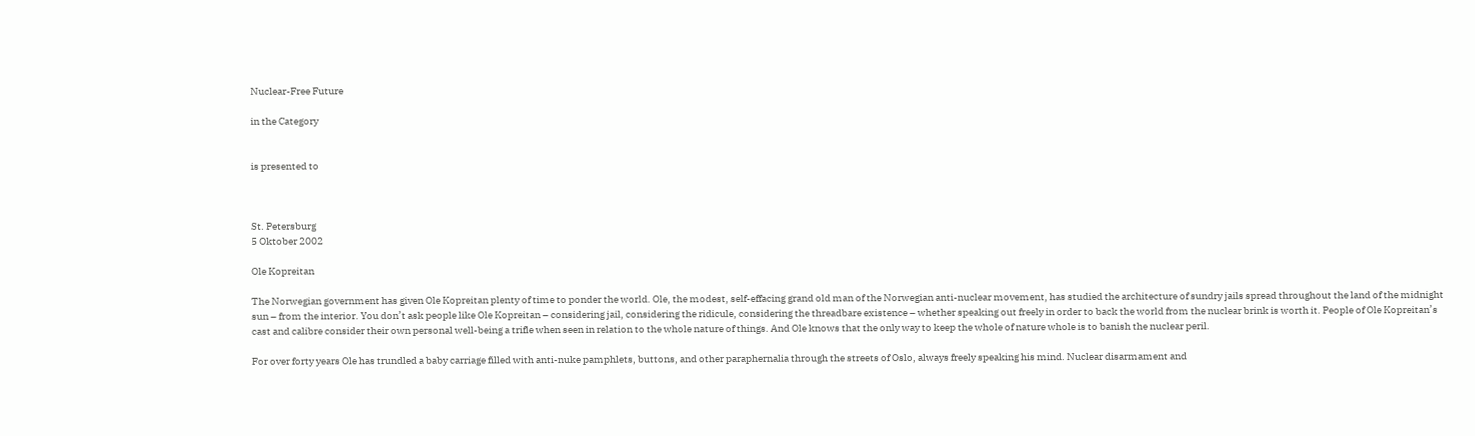Nuclear-Free Future

in the Category


is presented to



St. Petersburg
5 Oktober 2002

Ole Kopreitan

The Norwegian government has given Ole Kopreitan plenty of time to ponder the world. Ole, the modest, self-effacing grand old man of the Norwegian anti-nuclear movement, has studied the architecture of sundry jails spread throughout the land of the midnight sun – from the interior. You don’t ask people like Ole Kopreitan – considering jail, considering the ridicule, considering the threadbare existence – whether speaking out freely in order to back the world from the nuclear brink is worth it. People of Ole Kopreitan’s cast and calibre consider their own personal well-being a trifle when seen in relation to the whole nature of things. And Ole knows that the only way to keep the whole of nature whole is to banish the nuclear peril.

For over forty years Ole has trundled a baby carriage filled with anti-nuke pamphlets, buttons, and other paraphernalia through the streets of Oslo, always freely speaking his mind. Nuclear disarmament and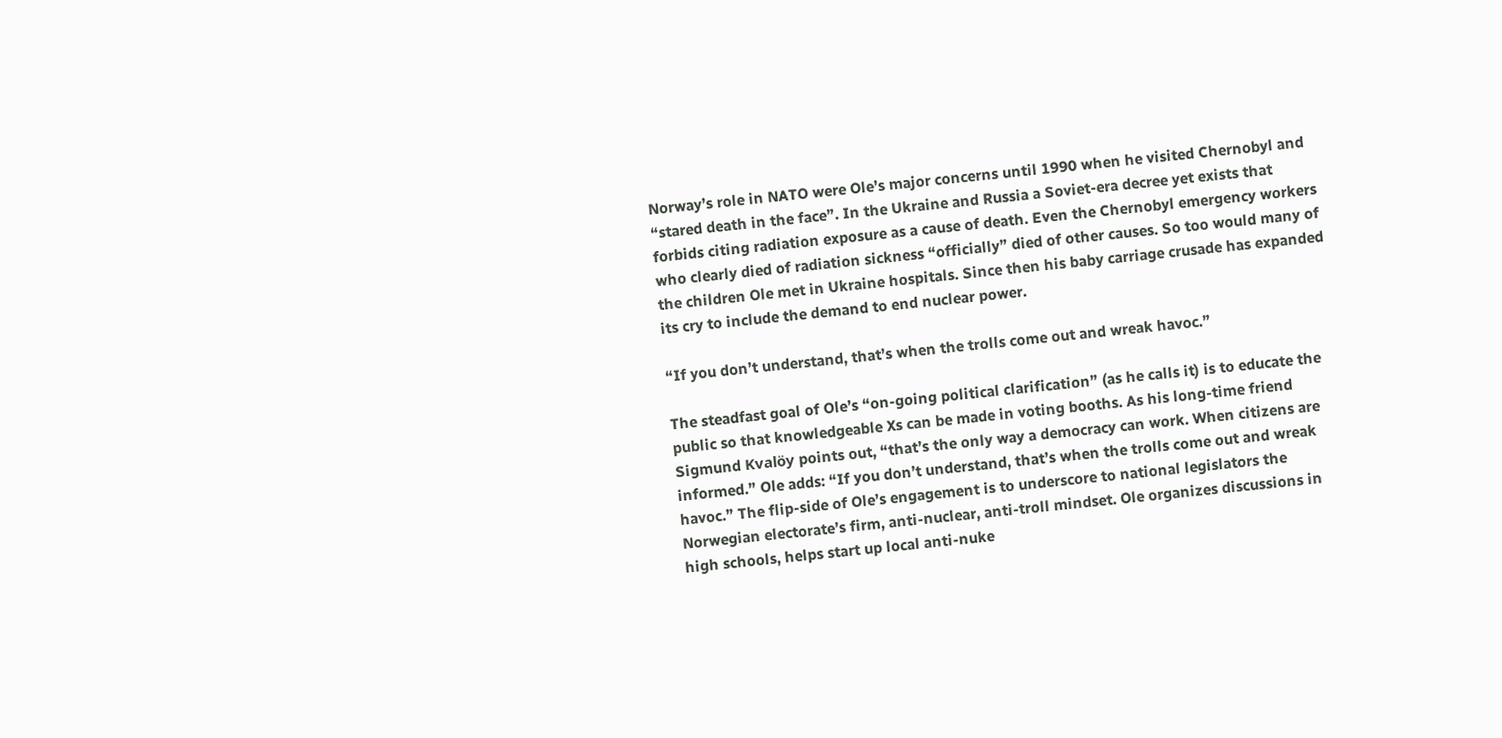Norway’s role in NATO were Ole’s major concerns until 1990 when he visited Chernobyl and “stared death in the face”. In the Ukraine and Russia a Soviet-era decree yet exists that forbids citing radiation exposure as a cause of death. Even the Chernobyl emergency workers who clearly died of radiation sickness “officially” died of other causes. So too would many of the children Ole met in Ukraine hospitals. Since then his baby carriage crusade has expanded its cry to include the demand to end nuclear power.

“If you don’t understand, that’s when the trolls come out and wreak havoc.”

The steadfast goal of Ole’s “on-going political clarification” (as he calls it) is to educate the public so that knowledgeable Xs can be made in voting booths. As his long-time friend Sigmund Kvalöy points out, “that’s the only way a democracy can work. When citizens are informed.” Ole adds: “If you don’t understand, that’s when the trolls come out and wreak havoc.” The flip-side of Ole’s engagement is to underscore to national legislators the Norwegian electorate’s firm, anti-nuclear, anti-troll mindset. Ole organizes discussions in high schools, helps start up local anti-nuke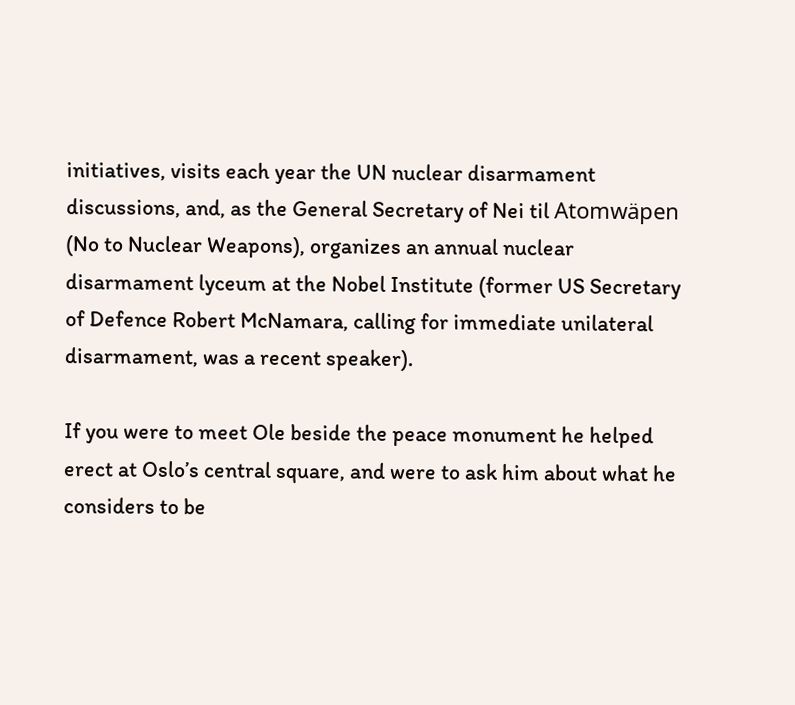initiatives, visits each year the UN nuclear disarmament discussions, and, as the General Secretary of Nei til Atomwäpen (No to Nuclear Weapons), organizes an annual nuclear disarmament lyceum at the Nobel Institute (former US Secretary of Defence Robert McNamara, calling for immediate unilateral disarmament, was a recent speaker).

If you were to meet Ole beside the peace monument he helped erect at Oslo’s central square, and were to ask him about what he considers to be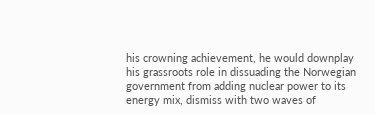his crowning achievement, he would downplay his grassroots role in dissuading the Norwegian government from adding nuclear power to its energy mix, dismiss with two waves of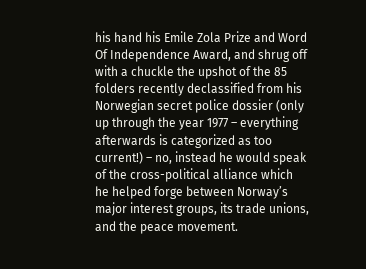his hand his Emile Zola Prize and Word Of Independence Award, and shrug off with a chuckle the upshot of the 85 folders recently declassified from his Norwegian secret police dossier (only up through the year 1977 – everything afterwards is categorized as too current!) – no, instead he would speak of the cross-political alliance which he helped forge between Norway’s major interest groups, its trade unions, and the peace movement.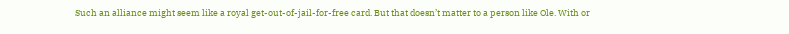Such an alliance might seem like a royal get-out-of-jail-for-free card. But that doesn’t matter to a person like Ole. With or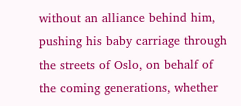without an alliance behind him, pushing his baby carriage through the streets of Oslo, on behalf of the coming generations, whether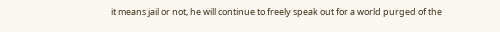it means jail or not, he will continue to freely speak out for a world purged of the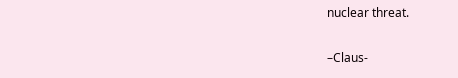nuclear threat.

–Claus-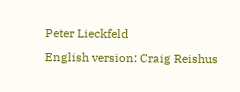Peter Lieckfeld
English version: Craig Reishus